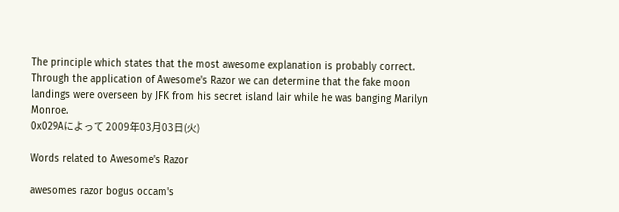The principle which states that the most awesome explanation is probably correct.
Through the application of Awesome's Razor we can determine that the fake moon landings were overseen by JFK from his secret island lair while he was banging Marilyn Monroe.
0x029Aによって 2009年03月03日(火)

Words related to Awesome's Razor

awesomes razor bogus occam's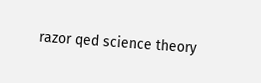razor qed science theory